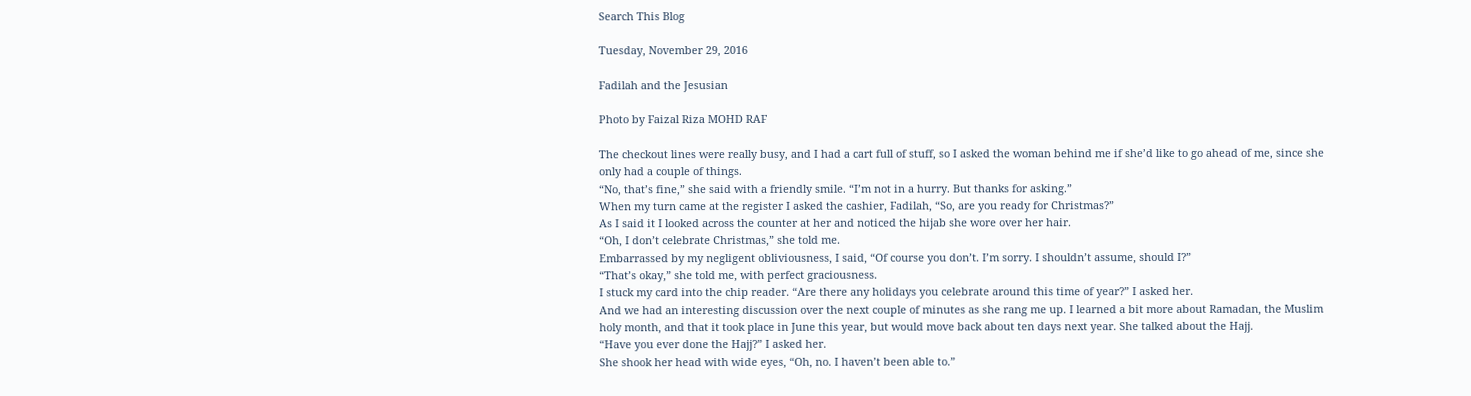Search This Blog

Tuesday, November 29, 2016

Fadilah and the Jesusian

Photo by Faizal Riza MOHD RAF

The checkout lines were really busy, and I had a cart full of stuff, so I asked the woman behind me if she’d like to go ahead of me, since she only had a couple of things.
“No, that’s fine,” she said with a friendly smile. “I’m not in a hurry. But thanks for asking.”
When my turn came at the register I asked the cashier, Fadilah, “So, are you ready for Christmas?”
As I said it I looked across the counter at her and noticed the hijab she wore over her hair.
“Oh, I don’t celebrate Christmas,” she told me.
Embarrassed by my negligent obliviousness, I said, “Of course you don’t. I’m sorry. I shouldn’t assume, should I?”
“That’s okay,” she told me, with perfect graciousness.
I stuck my card into the chip reader. “Are there any holidays you celebrate around this time of year?” I asked her.
And we had an interesting discussion over the next couple of minutes as she rang me up. I learned a bit more about Ramadan, the Muslim holy month, and that it took place in June this year, but would move back about ten days next year. She talked about the Hajj.
“Have you ever done the Hajj?” I asked her.
She shook her head with wide eyes, “Oh, no. I haven’t been able to.”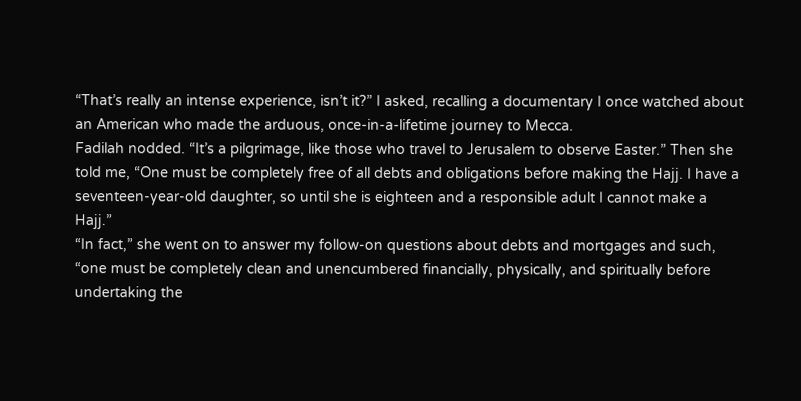“That’s really an intense experience, isn’t it?” I asked, recalling a documentary I once watched about an American who made the arduous, once-in-a-lifetime journey to Mecca.
Fadilah nodded. “It’s a pilgrimage, like those who travel to Jerusalem to observe Easter.” Then she told me, “One must be completely free of all debts and obligations before making the Hajj. I have a seventeen-year-old daughter, so until she is eighteen and a responsible adult I cannot make a Hajj.”
“In fact,” she went on to answer my follow-on questions about debts and mortgages and such, “one must be completely clean and unencumbered financially, physically, and spiritually before undertaking the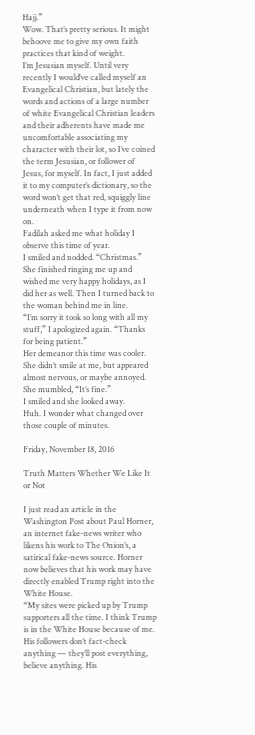Hajj.”
Wow. That’s pretty serious. It might behoove me to give my own faith practices that kind of weight.
I’m Jesusian myself. Until very recently I would’ve called myself an Evangelical Christian, but lately the words and actions of a large number of white Evangelical Christian leaders and their adherents have made me uncomfortable associating my character with their lot, so I’ve coined the term Jesusian, or follower of Jesus, for myself. In fact, I just added it to my computer’s dictionary, so the word won’t get that red, squiggly line underneath when I type it from now on.
Fadilah asked me what holiday I observe this time of year.
I smiled and nodded. “Christmas.”
She finished ringing me up and wished me very happy holidays, as I did her as well. Then I turned back to the woman behind me in line.
“I’m sorry it took so long with all my stuff,” I apologized again. “Thanks for being patient.”
Her demeanor this time was cooler. She didn’t smile at me, but appeared almost nervous, or maybe annoyed. She mumbled, “It’s fine.”
I smiled and she looked away.
Huh. I wonder what changed over those couple of minutes.

Friday, November 18, 2016

Truth Matters Whether We Like It or Not

I just read an article in the Washington Post about Paul Horner, an internet fake-news writer who likens his work to The Onion’s, a satirical fake-news source. Horner now believes that his work may have directly enabled Trump right into the White House.
“My sites were picked up by Trump supporters all the time. I think Trump is in the White House because of me. His followers don’t fact-check anything — they’ll post everything, believe anything. His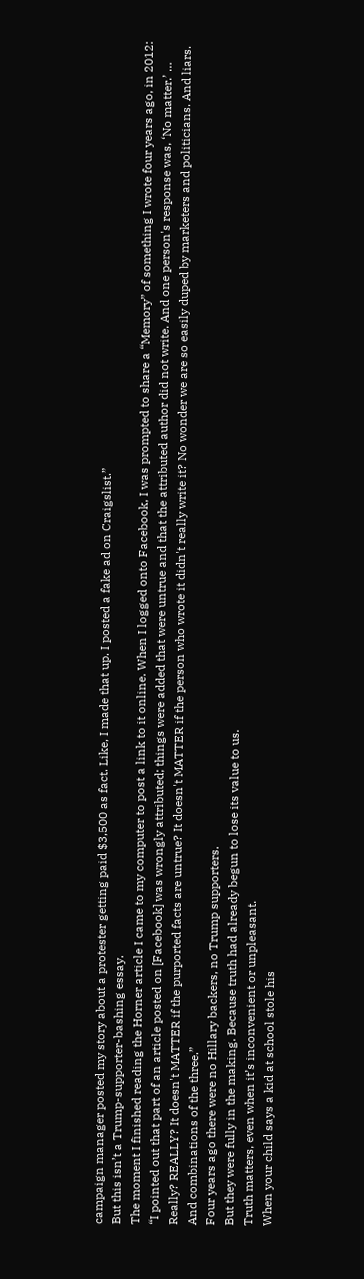campaign manager posted my story about a protester getting paid $3,500 as fact. Like, I made that up. I posted a fake ad on Craigslist.”
But this isn’t a Trump-supporter-bashing essay.
The moment I finished reading the Horner article I came to my computer to post a link to it online. When I logged onto Facebook, I was prompted to share a “Memory” of something I wrote four years ago, in 2012:
“I pointed out that part of an article posted on [Facebook] was wrongly attributed; things were added that were untrue and that the attributed author did not write. And one person's response was, ‘No matter.’ … Really? REALLY? It doesn't MATTER if the purported facts are untrue? It doesn't MATTER if the person who wrote it didn't really write it? No wonder we are so easily duped by marketers and politicians. And liars. And combinations of the three.”
Four years ago there were no Hillary backers, no Trump supporters.
But they were fully in the making. Because truth had already begun to lose its value to us.
Truth matters, even when it’s inconvenient or unpleasant.
When your child says a kid at school stole his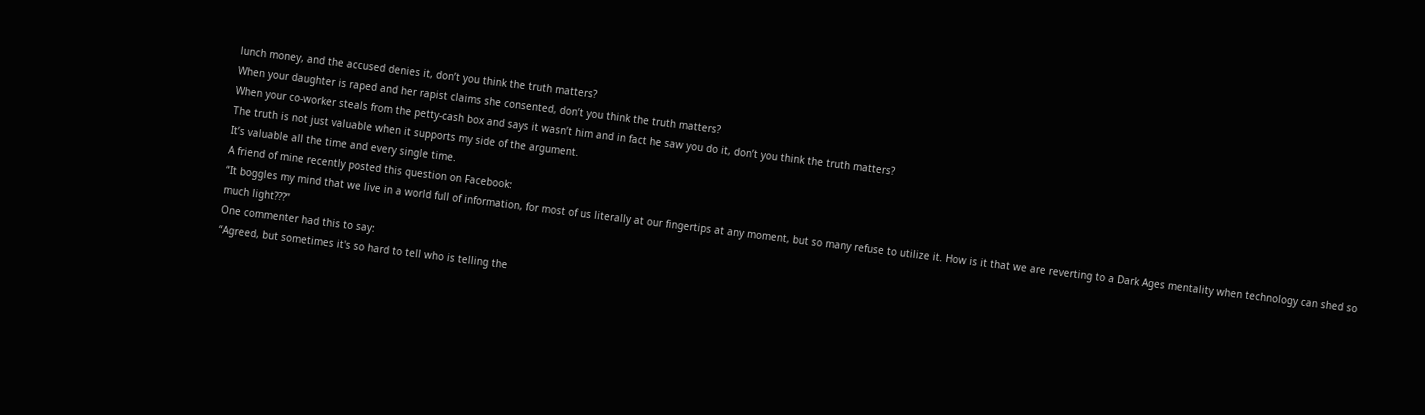lunch money, and the accused denies it, don’t you think the truth matters?
When your daughter is raped and her rapist claims she consented, don’t you think the truth matters?
When your co-worker steals from the petty-cash box and says it wasn’t him and in fact he saw you do it, don’t you think the truth matters?
The truth is not just valuable when it supports my side of the argument.
It’s valuable all the time and every single time.
A friend of mine recently posted this question on Facebook:
“It boggles my mind that we live in a world full of information, for most of us literally at our fingertips at any moment, but so many refuse to utilize it. How is it that we are reverting to a Dark Ages mentality when technology can shed so much light???”
One commenter had this to say:
“Agreed, but sometimes it's so hard to tell who is telling the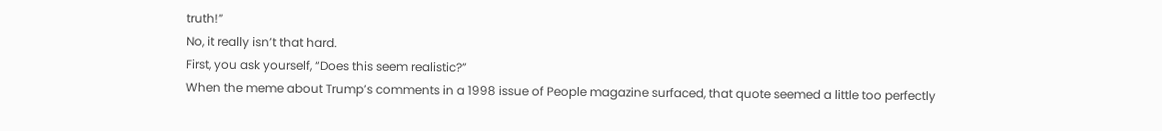truth!”
No, it really isn’t that hard.
First, you ask yourself, “Does this seem realistic?”
When the meme about Trump’s comments in a 1998 issue of People magazine surfaced, that quote seemed a little too perfectly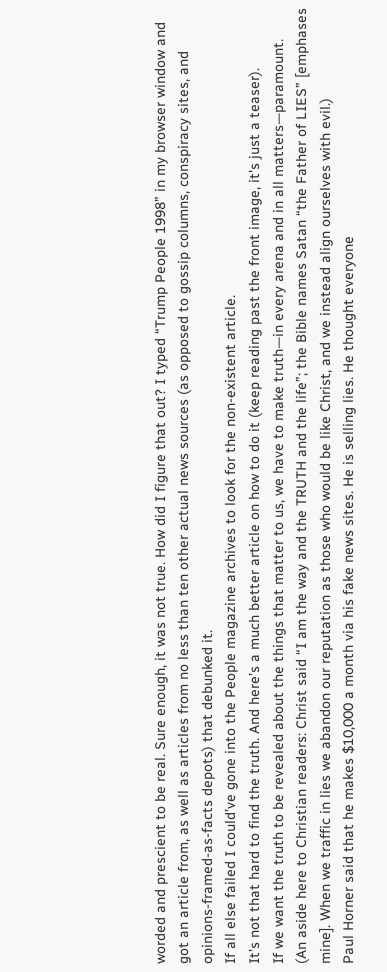worded and prescient to be real. Sure enough, it was not true. How did I figure that out? I typed “Trump People 1998” in my browser window and got an article from, as well as articles from no less than ten other actual news sources (as opposed to gossip columns, conspiracy sites, and opinions-framed-as-facts depots) that debunked it.
If all else failed I could’ve gone into the People magazine archives to look for the non-existent article.
It’s not that hard to find the truth. And here’s a much better article on how to do it (keep reading past the front image, it's just a teaser).
If we want the truth to be revealed about the things that matter to us, we have to make truth—in every arena and in all matters—paramount.
(An aside here to Christian readers: Christ said “I am the way and the TRUTH and the life”; the Bible names Satan “the Father of LIES” [emphases mine]. When we traffic in lies we abandon our reputation as those who would be like Christ, and we instead align ourselves with evil.)
Paul Horner said that he makes $10,000 a month via his fake news sites. He is selling lies. He thought everyone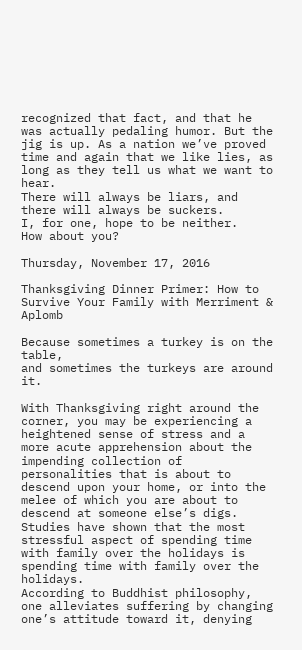recognized that fact, and that he was actually pedaling humor. But the jig is up. As a nation we’ve proved time and again that we like lies, as long as they tell us what we want to hear.
There will always be liars, and there will always be suckers.
I, for one, hope to be neither.
How about you?

Thursday, November 17, 2016

Thanksgiving Dinner Primer: How to Survive Your Family with Merriment & Aplomb

Because sometimes a turkey is on the table,
and sometimes the turkeys are around it.

With Thanksgiving right around the corner, you may be experiencing a heightened sense of stress and a more acute apprehension about the impending collection of personalities that is about to descend upon your home, or into the melee of which you are about to descend at someone else’s digs.
Studies have shown that the most stressful aspect of spending time with family over the holidays is spending time with family over the holidays.
According to Buddhist philosophy, one alleviates suffering by changing one’s attitude toward it, denying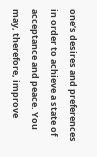one’s desires and preferences in order to achieve a state of acceptance and peace. You may, therefore, improve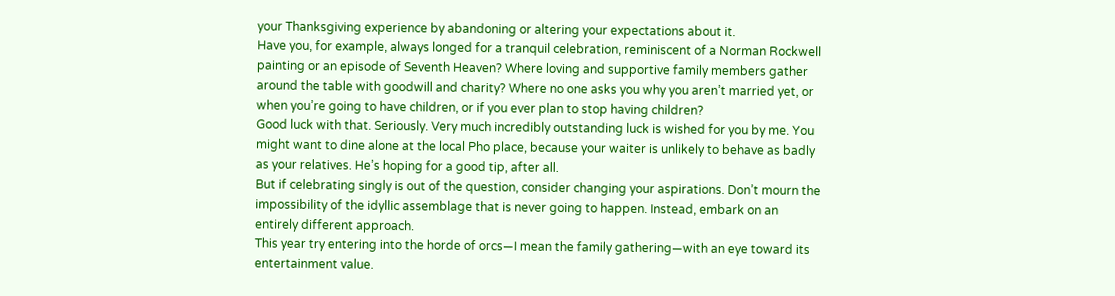your Thanksgiving experience by abandoning or altering your expectations about it.
Have you, for example, always longed for a tranquil celebration, reminiscent of a Norman Rockwell painting or an episode of Seventh Heaven? Where loving and supportive family members gather around the table with goodwill and charity? Where no one asks you why you aren’t married yet, or when you’re going to have children, or if you ever plan to stop having children?
Good luck with that. Seriously. Very much incredibly outstanding luck is wished for you by me. You might want to dine alone at the local Pho place, because your waiter is unlikely to behave as badly as your relatives. He’s hoping for a good tip, after all.
But if celebrating singly is out of the question, consider changing your aspirations. Don’t mourn the impossibility of the idyllic assemblage that is never going to happen. Instead, embark on an entirely different approach.
This year try entering into the horde of orcs—I mean the family gathering—with an eye toward its entertainment value.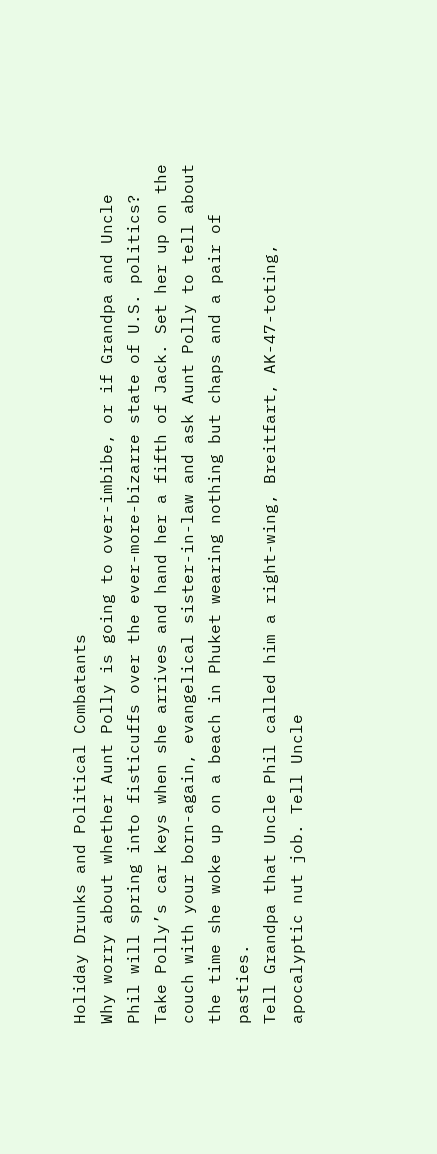Holiday Drunks and Political Combatants
Why worry about whether Aunt Polly is going to over-imbibe, or if Grandpa and Uncle Phil will spring into fisticuffs over the ever-more-bizarre state of U.S. politics?
Take Polly’s car keys when she arrives and hand her a fifth of Jack. Set her up on the couch with your born-again, evangelical sister-in-law and ask Aunt Polly to tell about the time she woke up on a beach in Phuket wearing nothing but chaps and a pair of pasties.
Tell Grandpa that Uncle Phil called him a right-wing, Breitfart, AK-47-toting, apocalyptic nut job. Tell Uncle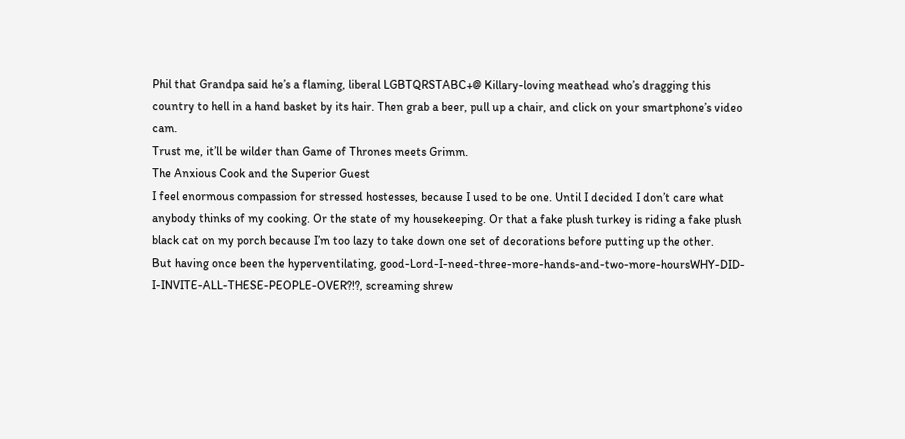Phil that Grandpa said he’s a flaming, liberal LGBTQRSTABC+@ Killary-loving meathead who’s dragging this country to hell in a hand basket by its hair. Then grab a beer, pull up a chair, and click on your smartphone’s video cam.
Trust me, it’ll be wilder than Game of Thrones meets Grimm.
The Anxious Cook and the Superior Guest
I feel enormous compassion for stressed hostesses, because I used to be one. Until I decided I don’t care what anybody thinks of my cooking. Or the state of my housekeeping. Or that a fake plush turkey is riding a fake plush black cat on my porch because I’m too lazy to take down one set of decorations before putting up the other.
But having once been the hyperventilating, good-Lord-I-need-three-more-hands-and-two-more-hoursWHY-DID-I-INVITE-ALL-THESE-PEOPLE-OVER?!?, screaming shrew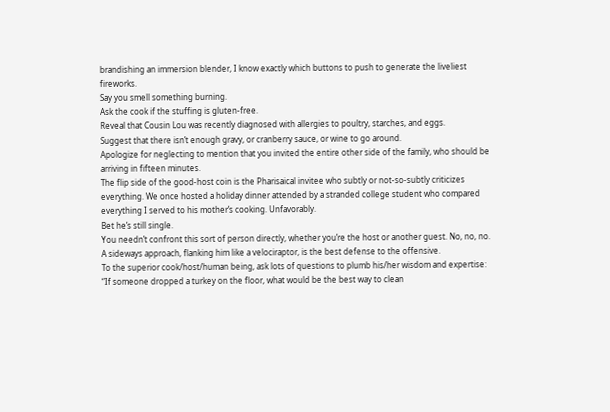brandishing an immersion blender, I know exactly which buttons to push to generate the liveliest fireworks.
Say you smell something burning.
Ask the cook if the stuffing is gluten-free.
Reveal that Cousin Lou was recently diagnosed with allergies to poultry, starches, and eggs.
Suggest that there isn’t enough gravy, or cranberry sauce, or wine to go around.
Apologize for neglecting to mention that you invited the entire other side of the family, who should be arriving in fifteen minutes.
The flip side of the good-host coin is the Pharisaical invitee who subtly or not-so-subtly criticizes everything. We once hosted a holiday dinner attended by a stranded college student who compared everything I served to his mother’s cooking. Unfavorably.
Bet he’s still single.
You needn’t confront this sort of person directly, whether you’re the host or another guest. No, no, no. A sideways approach, flanking him like a velociraptor, is the best defense to the offensive.
To the superior cook/host/human being, ask lots of questions to plumb his/her wisdom and expertise:
“If someone dropped a turkey on the floor, what would be the best way to clean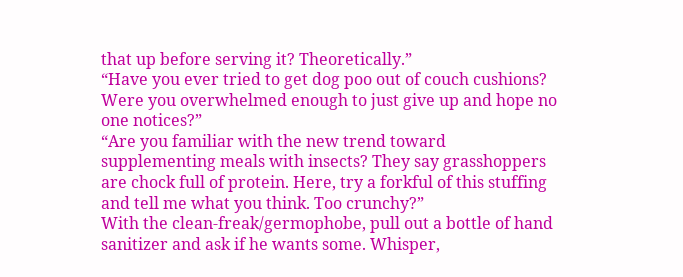that up before serving it? Theoretically.”
“Have you ever tried to get dog poo out of couch cushions? Were you overwhelmed enough to just give up and hope no one notices?”
“Are you familiar with the new trend toward supplementing meals with insects? They say grasshoppers are chock full of protein. Here, try a forkful of this stuffing and tell me what you think. Too crunchy?”
With the clean-freak/germophobe, pull out a bottle of hand sanitizer and ask if he wants some. Whisper,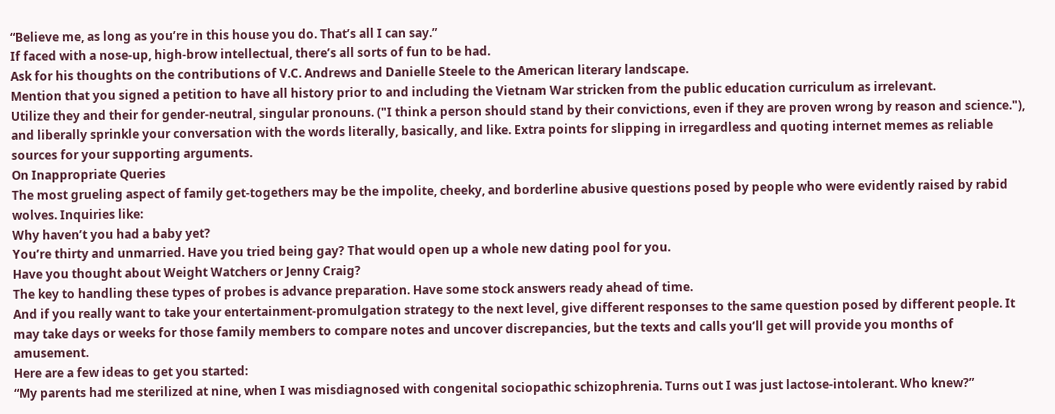“Believe me, as long as you’re in this house you do. That’s all I can say.”
If faced with a nose-up, high-brow intellectual, there’s all sorts of fun to be had.
Ask for his thoughts on the contributions of V.C. Andrews and Danielle Steele to the American literary landscape.
Mention that you signed a petition to have all history prior to and including the Vietnam War stricken from the public education curriculum as irrelevant.
Utilize they and their for gender-neutral, singular pronouns. ("I think a person should stand by their convictions, even if they are proven wrong by reason and science."), and liberally sprinkle your conversation with the words literally, basically, and like. Extra points for slipping in irregardless and quoting internet memes as reliable sources for your supporting arguments.
On Inappropriate Queries
The most grueling aspect of family get-togethers may be the impolite, cheeky, and borderline abusive questions posed by people who were evidently raised by rabid wolves. Inquiries like:
Why haven’t you had a baby yet?
You’re thirty and unmarried. Have you tried being gay? That would open up a whole new dating pool for you.
Have you thought about Weight Watchers or Jenny Craig?
The key to handling these types of probes is advance preparation. Have some stock answers ready ahead of time.
And if you really want to take your entertainment-promulgation strategy to the next level, give different responses to the same question posed by different people. It may take days or weeks for those family members to compare notes and uncover discrepancies, but the texts and calls you’ll get will provide you months of amusement.
Here are a few ideas to get you started:
“My parents had me sterilized at nine, when I was misdiagnosed with congenital sociopathic schizophrenia. Turns out I was just lactose-intolerant. Who knew?”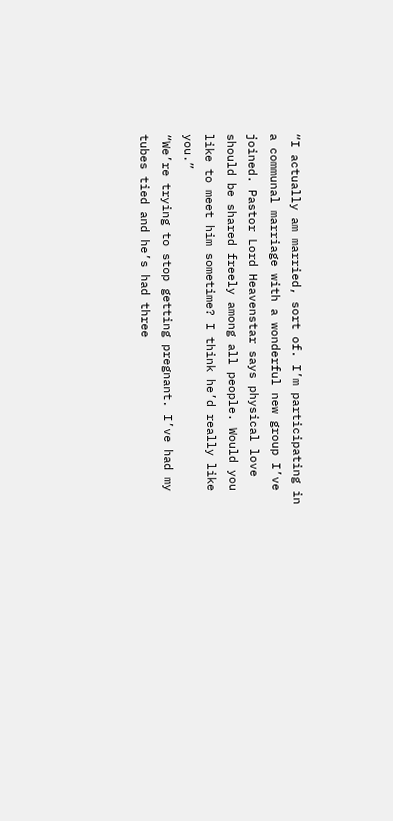“I actually am married, sort of. I’m participating in a communal marriage with a wonderful new group I’ve joined. Pastor Lord Heavenstar says physical love should be shared freely among all people. Would you like to meet him sometime? I think he’d really like you.”
“We’re trying to stop getting pregnant. I’ve had my tubes tied and he’s had three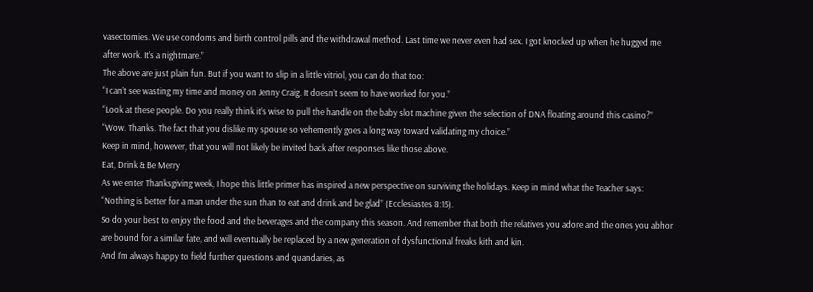vasectomies. We use condoms and birth control pills and the withdrawal method. Last time we never even had sex. I got knocked up when he hugged me after work. It’s a nightmare.”
The above are just plain fun. But if you want to slip in a little vitriol, you can do that too:
“I can’t see wasting my time and money on Jenny Craig. It doesn’t seem to have worked for you.”
“Look at these people. Do you really think it’s wise to pull the handle on the baby slot machine given the selection of DNA floating around this casino?”
“Wow. Thanks. The fact that you dislike my spouse so vehemently goes a long way toward validating my choice.”
Keep in mind, however, that you will not likely be invited back after responses like those above.
Eat, Drink & Be Merry
As we enter Thanksgiving week, I hope this little primer has inspired a new perspective on surviving the holidays. Keep in mind what the Teacher says: “Nothing is better for a man under the sun than to eat and drink and be glad” (Ecclesiastes 8:15).
So do your best to enjoy the food and the beverages and the company this season. And remember that both the relatives you adore and the ones you abhor are bound for a similar fate, and will eventually be replaced by a new generation of dysfunctional freaks kith and kin.
And I’m always happy to field further questions and quandaries, as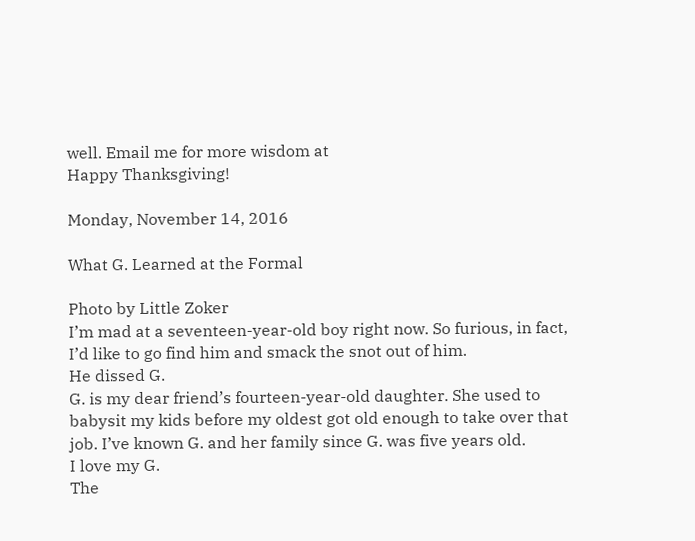well. Email me for more wisdom at
Happy Thanksgiving!

Monday, November 14, 2016

What G. Learned at the Formal

Photo by Little Zoker
I’m mad at a seventeen-year-old boy right now. So furious, in fact, I’d like to go find him and smack the snot out of him.
He dissed G.
G. is my dear friend’s fourteen-year-old daughter. She used to babysit my kids before my oldest got old enough to take over that job. I’ve known G. and her family since G. was five years old.
I love my G.
The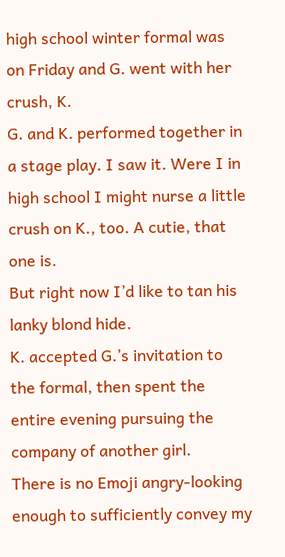high school winter formal was on Friday and G. went with her crush, K.
G. and K. performed together in a stage play. I saw it. Were I in high school I might nurse a little crush on K., too. A cutie, that one is.
But right now I’d like to tan his lanky blond hide.
K. accepted G.’s invitation to the formal, then spent the entire evening pursuing the company of another girl.
There is no Emoji angry-looking enough to sufficiently convey my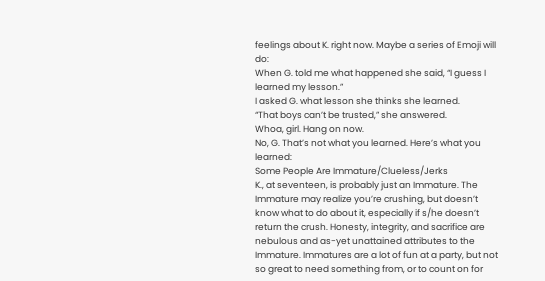feelings about K. right now. Maybe a series of Emoji will do:
When G. told me what happened she said, “I guess I learned my lesson.”
I asked G. what lesson she thinks she learned.
“That boys can’t be trusted,” she answered.
Whoa, girl. Hang on now.
No, G. That’s not what you learned. Here’s what you learned:
Some People Are Immature/Clueless/Jerks
K., at seventeen, is probably just an Immature. The Immature may realize you’re crushing, but doesn’t know what to do about it, especially if s/he doesn’t return the crush. Honesty, integrity, and sacrifice are nebulous and as-yet unattained attributes to the Immature. Immatures are a lot of fun at a party, but not so great to need something from, or to count on for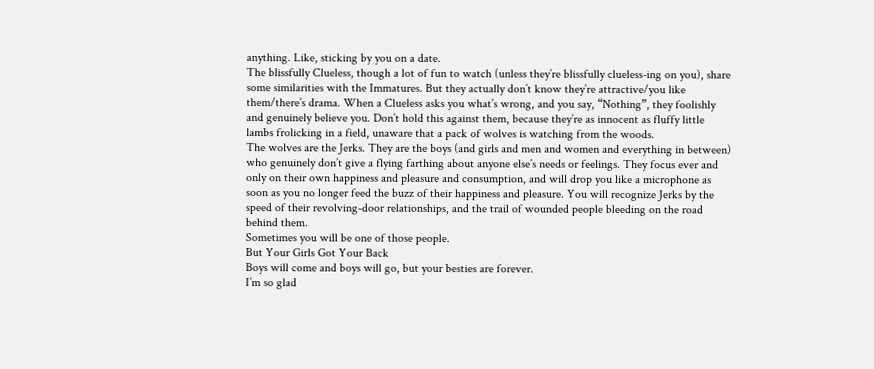anything. Like, sticking by you on a date.
The blissfully Clueless, though a lot of fun to watch (unless they’re blissfully clueless-ing on you), share some similarities with the Immatures. But they actually don’t know they’re attractive/you like them/there’s drama. When a Clueless asks you what’s wrong, and you say, “Nothing”, they foolishly and genuinely believe you. Don’t hold this against them, because they’re as innocent as fluffy little lambs frolicking in a field, unaware that a pack of wolves is watching from the woods.
The wolves are the Jerks. They are the boys (and girls and men and women and everything in between) who genuinely don’t give a flying farthing about anyone else’s needs or feelings. They focus ever and only on their own happiness and pleasure and consumption, and will drop you like a microphone as soon as you no longer feed the buzz of their happiness and pleasure. You will recognize Jerks by the speed of their revolving-door relationships, and the trail of wounded people bleeding on the road behind them.
Sometimes you will be one of those people.
But Your Girls Got Your Back
Boys will come and boys will go, but your besties are forever.
I’m so glad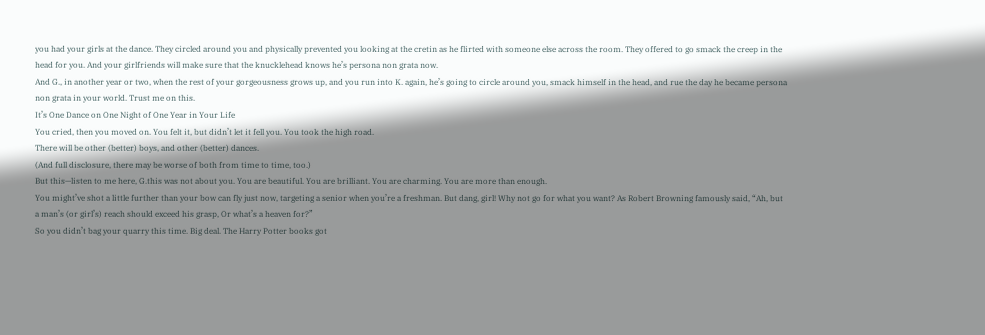you had your girls at the dance. They circled around you and physically prevented you looking at the cretin as he flirted with someone else across the room. They offered to go smack the creep in the head for you. And your girlfriends will make sure that the knucklehead knows he’s persona non grata now.
And G., in another year or two, when the rest of your gorgeousness grows up, and you run into K. again, he’s going to circle around you, smack himself in the head, and rue the day he became persona non grata in your world. Trust me on this.
It’s One Dance on One Night of One Year in Your Life
You cried, then you moved on. You felt it, but didn’t let it fell you. You took the high road.
There will be other (better) boys, and other (better) dances.
(And full disclosure, there may be worse of both from time to time, too.)
But this—listen to me here, G.this was not about you. You are beautiful. You are brilliant. You are charming. You are more than enough.
You might’ve shot a little further than your bow can fly just now, targeting a senior when you’re a freshman. But dang, girl! Why not go for what you want? As Robert Browning famously said, “Ah, but a man’s (or girl’s) reach should exceed his grasp, Or what’s a heaven for?”
So you didn’t bag your quarry this time. Big deal. The Harry Potter books got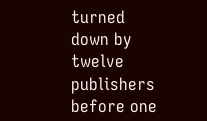turned down by twelve publishers before one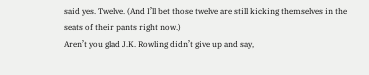said yes. Twelve. (And I’ll bet those twelve are still kicking themselves in the seats of their pants right now.)
Aren’t you glad J.K. Rowling didn’t give up and say,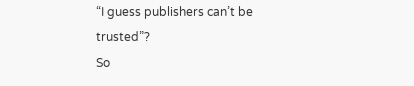“I guess publishers can’t be trusted”?
So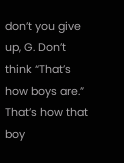don’t you give up, G. Don’t think “That’s how boys are.” That’s how that boy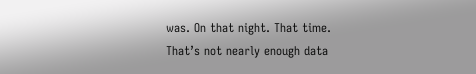was. On that night. That time. That’s not nearly enough data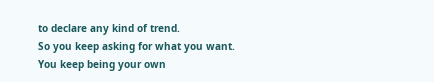to declare any kind of trend.
So you keep asking for what you want.
You keep being your own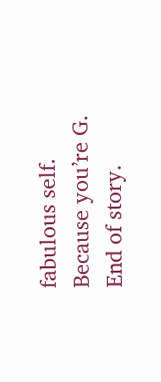fabulous self.
Because you’re G.
End of story.